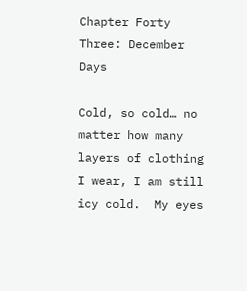Chapter Forty Three: December Days

Cold, so cold… no matter how many layers of clothing I wear, I am still icy cold.  My eyes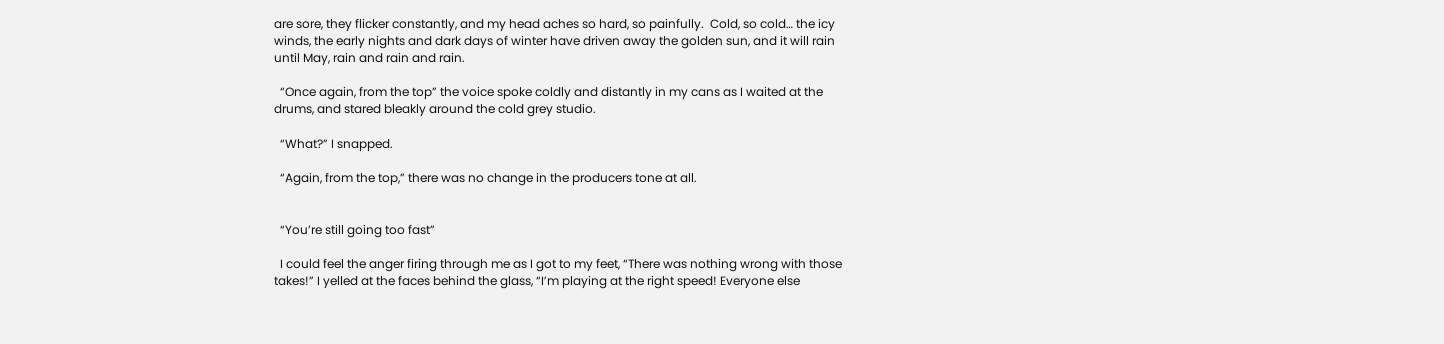are sore, they flicker constantly, and my head aches so hard, so painfully.  Cold, so cold… the icy winds, the early nights and dark days of winter have driven away the golden sun, and it will rain until May, rain and rain and rain.

  “Once again, from the top” the voice spoke coldly and distantly in my cans as I waited at the drums, and stared bleakly around the cold grey studio.

  “What?” I snapped.

  “Again, from the top,” there was no change in the producers tone at all.


  “You’re still going too fast”

  I could feel the anger firing through me as I got to my feet, “There was nothing wrong with those takes!” I yelled at the faces behind the glass, “I’m playing at the right speed! Everyone else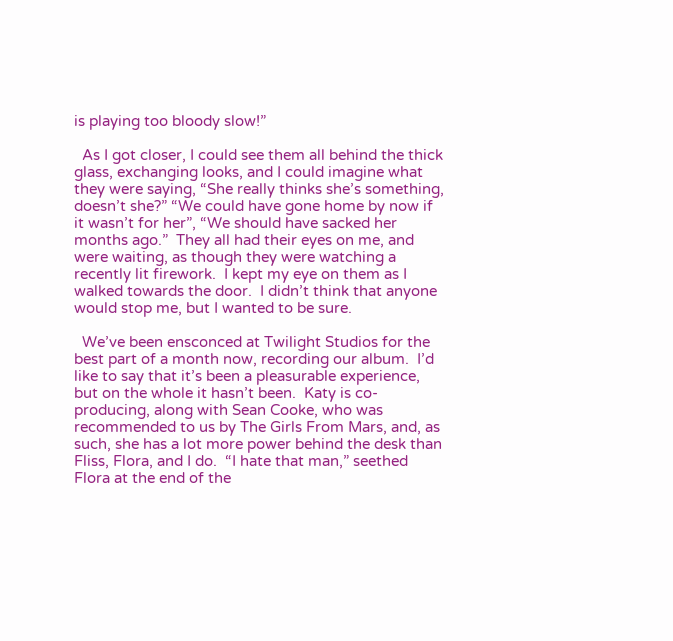is playing too bloody slow!”

  As I got closer, I could see them all behind the thick glass, exchanging looks, and I could imagine what they were saying, “She really thinks she’s something, doesn’t she?” “We could have gone home by now if it wasn’t for her”, “We should have sacked her months ago.”  They all had their eyes on me, and were waiting, as though they were watching a recently lit firework.  I kept my eye on them as I walked towards the door.  I didn’t think that anyone would stop me, but I wanted to be sure.

  We’ve been ensconced at Twilight Studios for the best part of a month now, recording our album.  I’d like to say that it’s been a pleasurable experience, but on the whole it hasn’t been.  Katy is co-producing, along with Sean Cooke, who was recommended to us by The Girls From Mars, and, as such, she has a lot more power behind the desk than Fliss, Flora, and I do.  “I hate that man,” seethed Flora at the end of the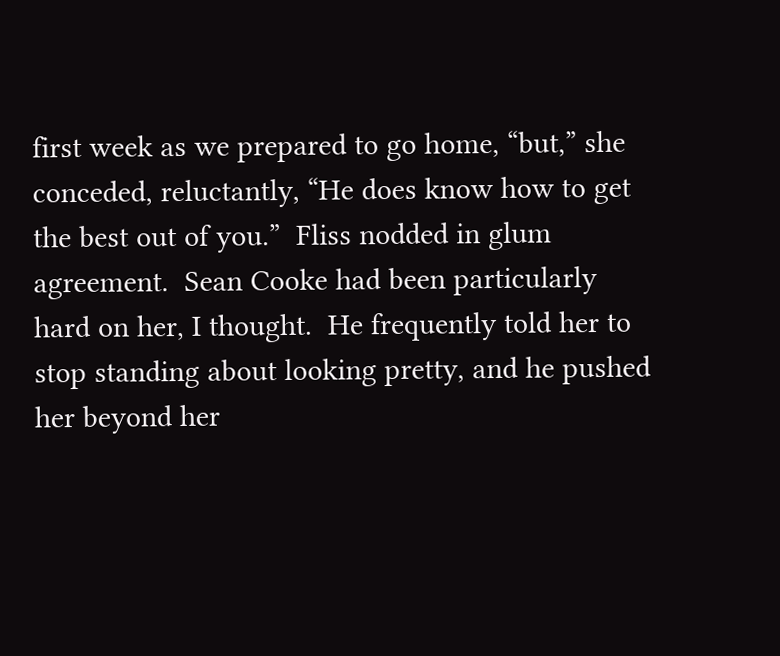first week as we prepared to go home, “but,” she conceded, reluctantly, “He does know how to get the best out of you.”  Fliss nodded in glum agreement.  Sean Cooke had been particularly hard on her, I thought.  He frequently told her to stop standing about looking pretty, and he pushed her beyond her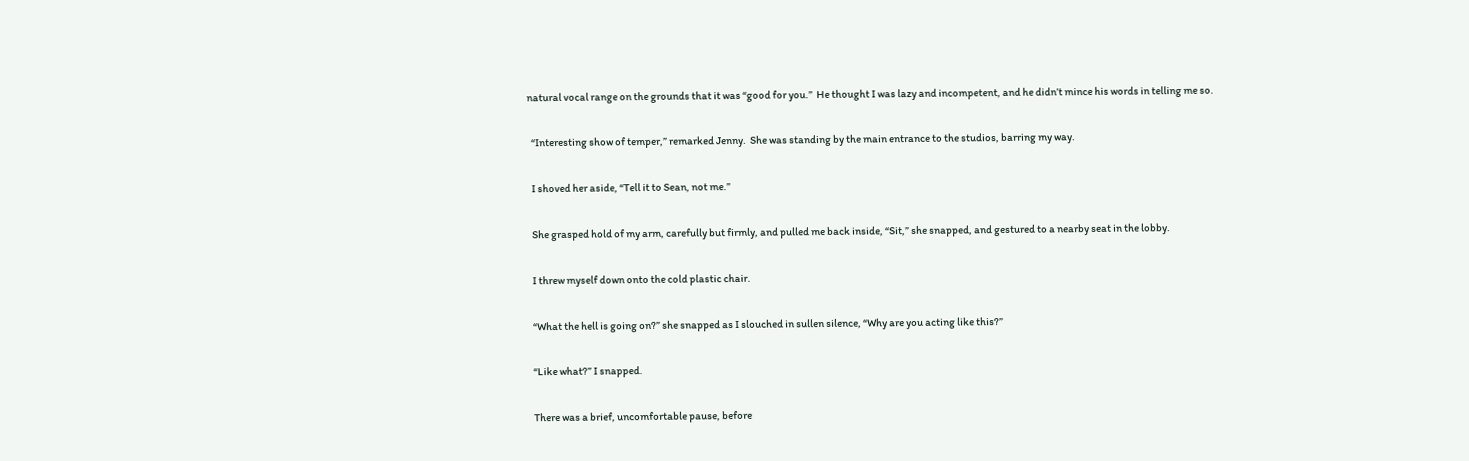natural vocal range on the grounds that it was “good for you.”  He thought I was lazy and incompetent, and he didn’t mince his words in telling me so.

  “Interesting show of temper,” remarked Jenny.  She was standing by the main entrance to the studios, barring my way.

  I shoved her aside, “Tell it to Sean, not me.”

  She grasped hold of my arm, carefully but firmly, and pulled me back inside, “Sit,” she snapped, and gestured to a nearby seat in the lobby.

  I threw myself down onto the cold plastic chair.

  “What the hell is going on?” she snapped as I slouched in sullen silence, “Why are you acting like this?”

  “Like what?” I snapped.

  There was a brief, uncomfortable pause, before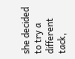she decided to try a different tack,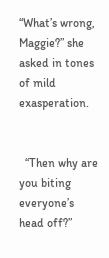“What’s wrong, Maggie?” she asked in tones of mild exasperation.


  “Then why are you biting everyone’s head off?”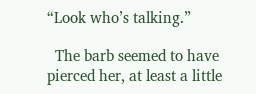“Look who’s talking.”

  The barb seemed to have pierced her, at least a little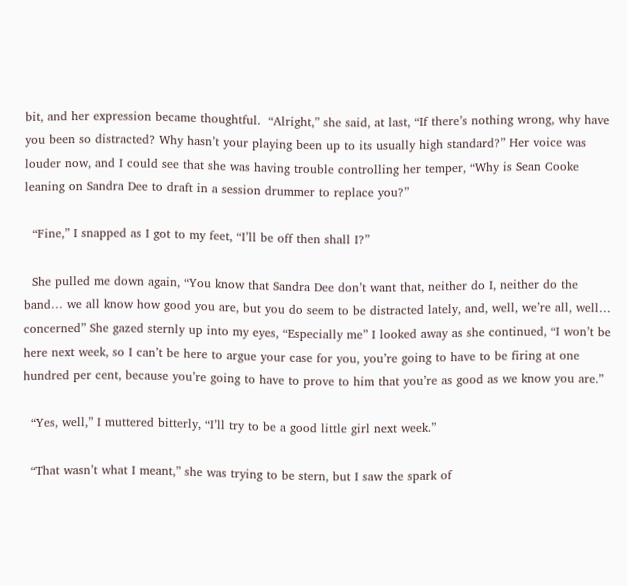bit, and her expression became thoughtful.  “Alright,” she said, at last, “If there’s nothing wrong, why have you been so distracted? Why hasn’t your playing been up to its usually high standard?” Her voice was louder now, and I could see that she was having trouble controlling her temper, “Why is Sean Cooke leaning on Sandra Dee to draft in a session drummer to replace you?”

  “Fine,” I snapped as I got to my feet, “I’ll be off then shall I?”

  She pulled me down again, “You know that Sandra Dee don’t want that, neither do I, neither do the band… we all know how good you are, but you do seem to be distracted lately, and, well, we’re all, well… concerned” She gazed sternly up into my eyes, “Especially me” I looked away as she continued, “I won’t be here next week, so I can’t be here to argue your case for you, you’re going to have to be firing at one hundred per cent, because you’re going to have to prove to him that you’re as good as we know you are.”

  “Yes, well,” I muttered bitterly, “I’ll try to be a good little girl next week.”

  “That wasn’t what I meant,” she was trying to be stern, but I saw the spark of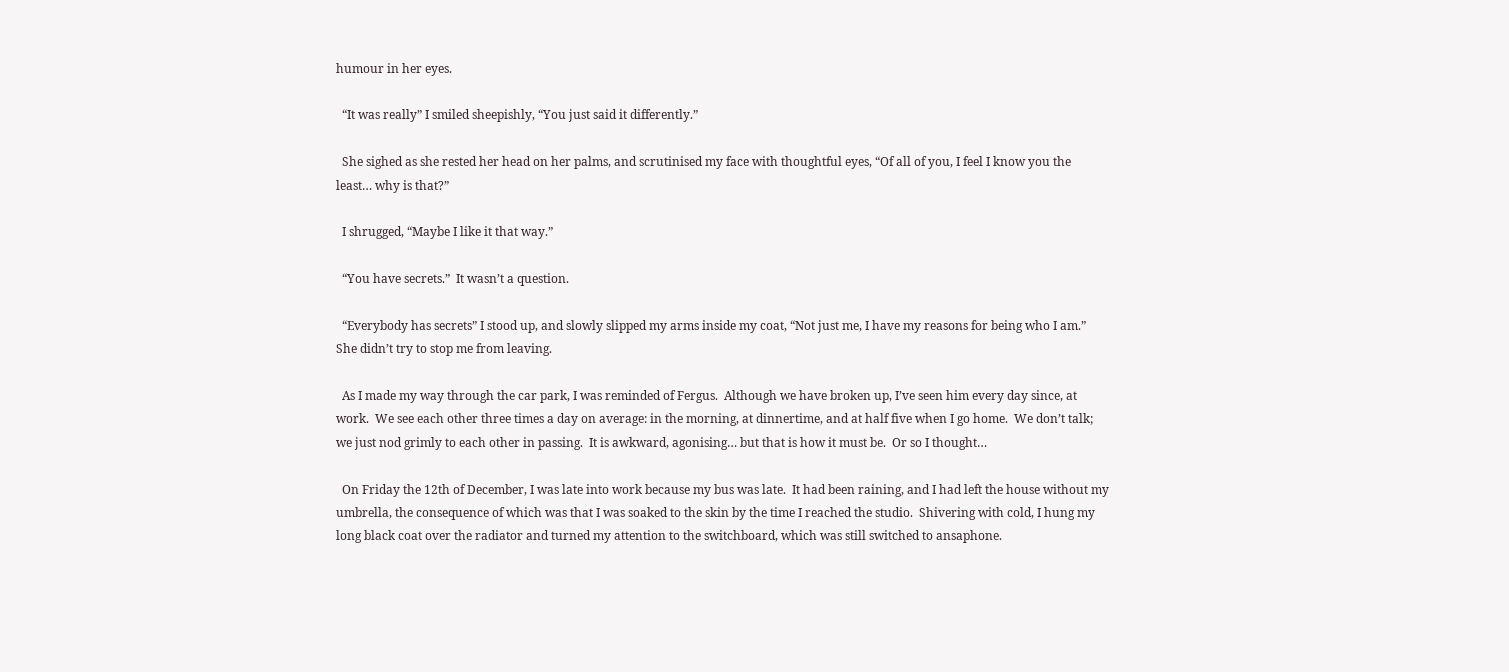humour in her eyes.

  “It was really” I smiled sheepishly, “You just said it differently.”

  She sighed as she rested her head on her palms, and scrutinised my face with thoughtful eyes, “Of all of you, I feel I know you the least… why is that?”

  I shrugged, “Maybe I like it that way.”

  “You have secrets.”  It wasn’t a question.

  “Everybody has secrets” I stood up, and slowly slipped my arms inside my coat, “Not just me, I have my reasons for being who I am.”  She didn’t try to stop me from leaving.

  As I made my way through the car park, I was reminded of Fergus.  Although we have broken up, I’ve seen him every day since, at work.  We see each other three times a day on average: in the morning, at dinnertime, and at half five when I go home.  We don’t talk; we just nod grimly to each other in passing.  It is awkward, agonising… but that is how it must be.  Or so I thought…

  On Friday the 12th of December, I was late into work because my bus was late.  It had been raining, and I had left the house without my umbrella, the consequence of which was that I was soaked to the skin by the time I reached the studio.  Shivering with cold, I hung my long black coat over the radiator and turned my attention to the switchboard, which was still switched to ansaphone.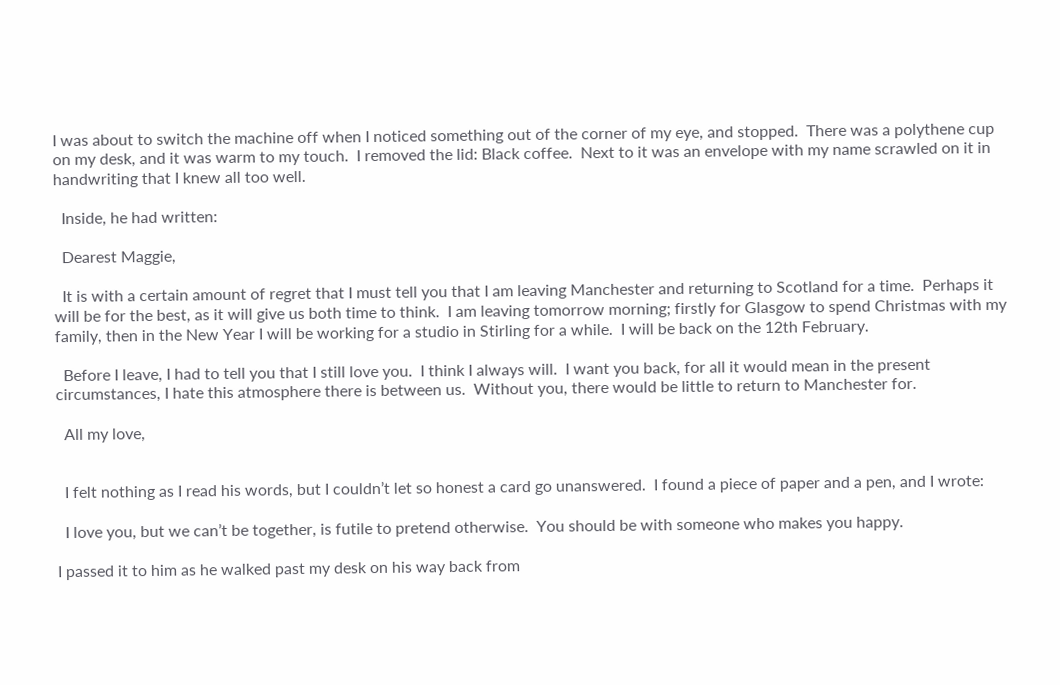I was about to switch the machine off when I noticed something out of the corner of my eye, and stopped.  There was a polythene cup on my desk, and it was warm to my touch.  I removed the lid: Black coffee.  Next to it was an envelope with my name scrawled on it in handwriting that I knew all too well.

  Inside, he had written:

  Dearest Maggie,

  It is with a certain amount of regret that I must tell you that I am leaving Manchester and returning to Scotland for a time.  Perhaps it will be for the best, as it will give us both time to think.  I am leaving tomorrow morning; firstly for Glasgow to spend Christmas with my family, then in the New Year I will be working for a studio in Stirling for a while.  I will be back on the 12th February.

  Before I leave, I had to tell you that I still love you.  I think I always will.  I want you back, for all it would mean in the present circumstances, I hate this atmosphere there is between us.  Without you, there would be little to return to Manchester for.

  All my love,


  I felt nothing as I read his words, but I couldn’t let so honest a card go unanswered.  I found a piece of paper and a pen, and I wrote:

  I love you, but we can’t be together, is futile to pretend otherwise.  You should be with someone who makes you happy.

I passed it to him as he walked past my desk on his way back from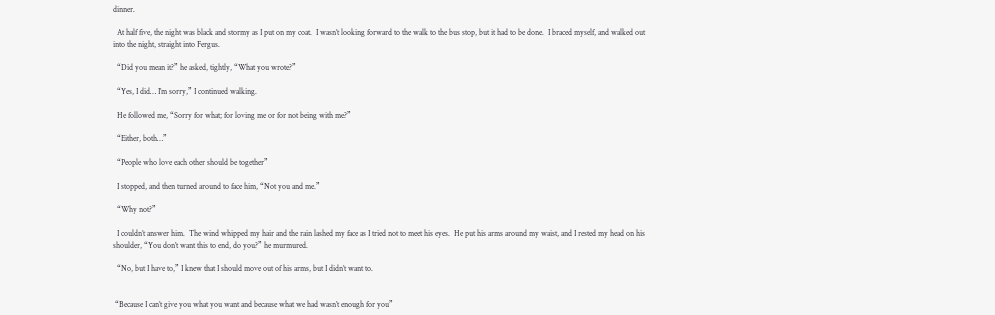dinner.

  At half five, the night was black and stormy as I put on my coat.  I wasn’t looking forward to the walk to the bus stop, but it had to be done.  I braced myself, and walked out into the night, straight into Fergus.

  “Did you mean it?” he asked, tightly, “What you wrote?”

  “Yes, I did… I’m sorry,” I continued walking.

  He followed me, “Sorry for what; for loving me or for not being with me?”

  “Either, both…”

  “People who love each other should be together”

  I stopped, and then turned around to face him, “Not you and me.”

  “Why not?”

  I couldn’t answer him.  The wind whipped my hair and the rain lashed my face as I tried not to meet his eyes.  He put his arms around my waist, and I rested my head on his shoulder, “You don’t want this to end, do you?” he murmured.

  “No, but I have to,” I knew that I should move out of his arms, but I didn’t want to.


 “Because I can’t give you what you want and because what we had wasn’t enough for you”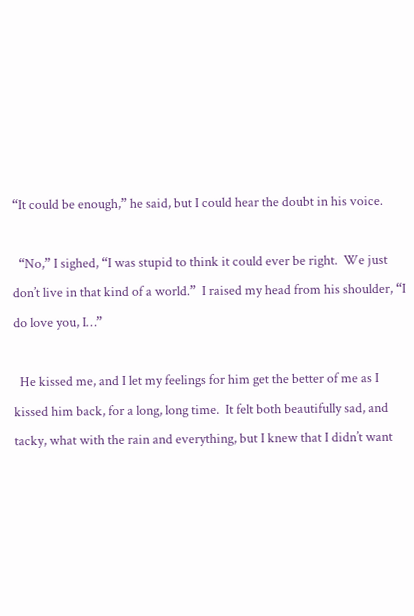“It could be enough,” he said, but I could hear the doubt in his voice.

  “No,” I sighed, “I was stupid to think it could ever be right.  We just don’t live in that kind of a world.”  I raised my head from his shoulder, “I do love you, I…”

  He kissed me, and I let my feelings for him get the better of me as I kissed him back, for a long, long time.  It felt both beautifully sad, and tacky, what with the rain and everything, but I knew that I didn’t want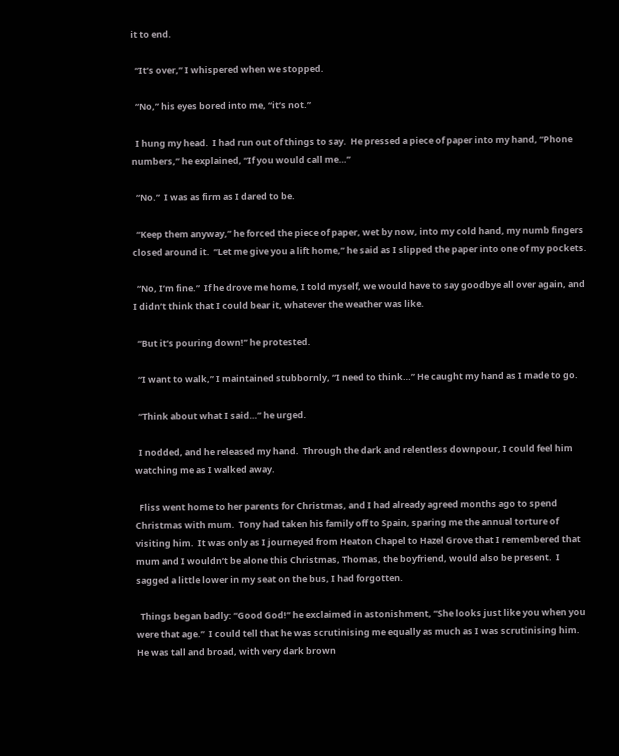it to end.

  “It’s over,” I whispered when we stopped.

  “No,” his eyes bored into me, “it’s not.”

  I hung my head.  I had run out of things to say.  He pressed a piece of paper into my hand, “Phone numbers,” he explained, “If you would call me…”

  “No.”  I was as firm as I dared to be.

  “Keep them anyway,” he forced the piece of paper, wet by now, into my cold hand, my numb fingers closed around it.  “Let me give you a lift home,” he said as I slipped the paper into one of my pockets.

  “No, I’m fine.”  If he drove me home, I told myself, we would have to say goodbye all over again, and I didn’t think that I could bear it, whatever the weather was like.

  “But it’s pouring down!” he protested.

  “I want to walk,” I maintained stubbornly, “I need to think…” He caught my hand as I made to go.

  “Think about what I said…” he urged.

  I nodded, and he released my hand.  Through the dark and relentless downpour, I could feel him watching me as I walked away.

  Fliss went home to her parents for Christmas, and I had already agreed months ago to spend Christmas with mum.  Tony had taken his family off to Spain, sparing me the annual torture of visiting him.  It was only as I journeyed from Heaton Chapel to Hazel Grove that I remembered that mum and I wouldn’t be alone this Christmas, Thomas, the boyfriend, would also be present.  I sagged a little lower in my seat on the bus, I had forgotten.

  Things began badly: “Good God!” he exclaimed in astonishment, “She looks just like you when you were that age.”  I could tell that he was scrutinising me equally as much as I was scrutinising him.  He was tall and broad, with very dark brown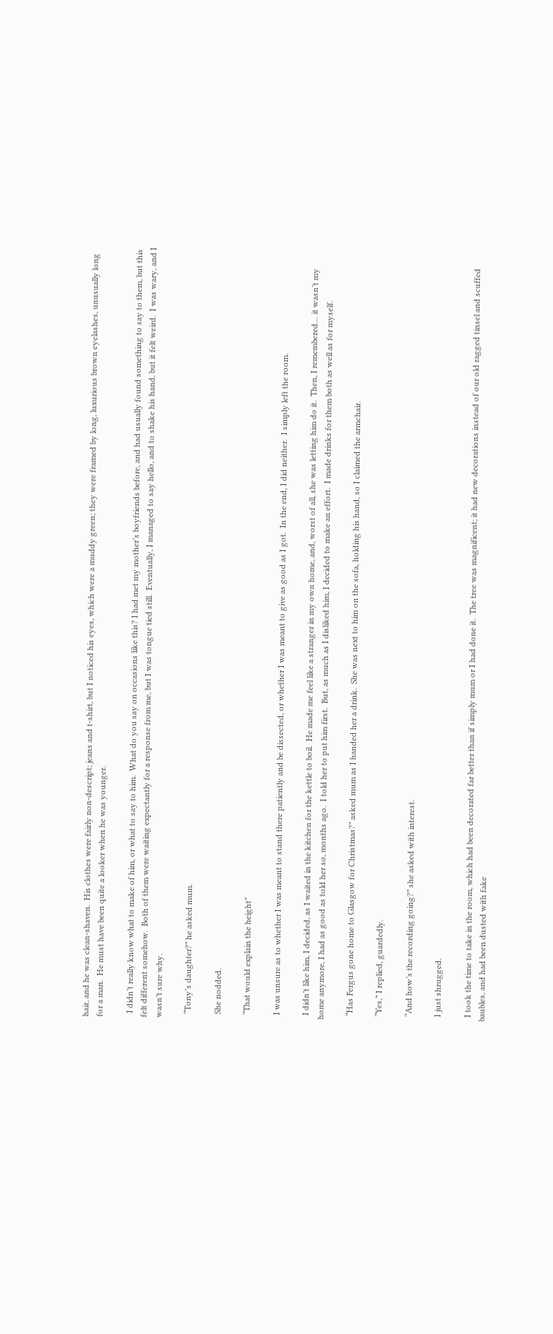hair, and he was clean-shaven.  His clothes were fairly non-descript; jeans and t-shirt, but I noticed his eyes, which were a muddy green; they were framed by long, luxurious brown eyelashes, unusually long for a man.  He must have been quite a looker when he was younger.

  I didn’t really know what to make of him, or what to say to him.  What do you say on occasions like this? I had met my mother’s boyfriends before, and had usually found something to say to them, but this felt different somehow.  Both of them were waiting expectantly for a response from me, but I was tongue tied still.  Eventually, I managed to say hello, and to shake his hand, but it felt weird.  I was wary, and I wasn’t sure why.

  “Tony’s daughter?” he asked mum.

  She nodded.

  “That would explain the height”

  I was unsure as to whether I was meant to stand there patiently and be dissected, or whether I was meant to give as good as I got.  In the end, I did neither.  I simply left the room.

  I didn’t like him, I decided, as I waited in the kitchen for the kettle to boil.  He made me feel like a stranger in my own home, and, worst of all, she was letting him do it.  Then, I remembered… it wasn’t my home anymore, I had as good as told her so, months ago.  I told her to put him first.  But, as much as I disliked him, I decided to make an effort.  I made drinks for them both as well as for myself.

  “Has Fergus gone home to Glasgow for Christmas?” asked mum as I handed her a drink.  She was next to him on the sofa, holding his hand, so I claimed the armchair.

  “Yes,” I replied, guardedly.

  “And how’s the recording going?” she asked with interest.

  I just shrugged.

  I took the time to take in the room, which had been decorated far better than if simply mum or I had done it.  The tree was magnificent; it had new decorations instead of our old ragged tinsel and scuffed baubles, and had been dusted with fake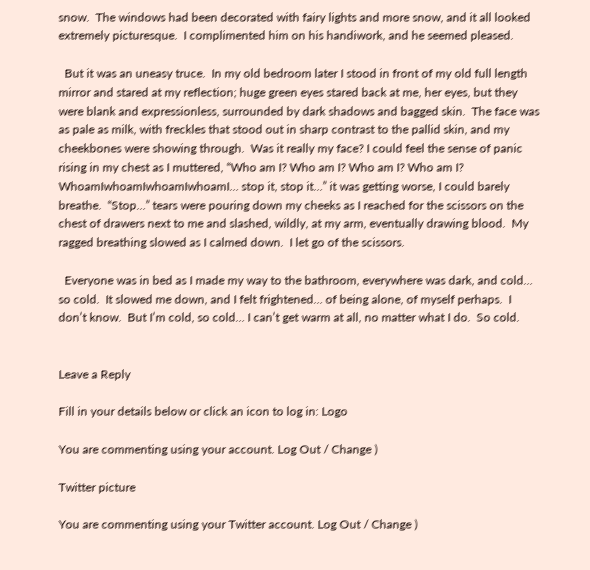snow.  The windows had been decorated with fairy lights and more snow, and it all looked extremely picturesque.  I complimented him on his handiwork, and he seemed pleased.

  But it was an uneasy truce.  In my old bedroom later I stood in front of my old full length mirror and stared at my reflection; huge green eyes stared back at me, her eyes, but they were blank and expressionless, surrounded by dark shadows and bagged skin.  The face was as pale as milk, with freckles that stood out in sharp contrast to the pallid skin, and my cheekbones were showing through.  Was it really my face? I could feel the sense of panic rising in my chest as I muttered, “Who am I? Who am I? Who am I? Who am I? WhoamIwhoamIwhoamIwhoamI… stop it, stop it…” it was getting worse, I could barely breathe.  “Stop…” tears were pouring down my cheeks as I reached for the scissors on the chest of drawers next to me and slashed, wildly, at my arm, eventually drawing blood.  My ragged breathing slowed as I calmed down.  I let go of the scissors.

  Everyone was in bed as I made my way to the bathroom, everywhere was dark, and cold… so cold.  It slowed me down, and I felt frightened… of being alone, of myself perhaps.  I don’t know.  But I’m cold, so cold… I can’t get warm at all, no matter what I do.  So cold.


Leave a Reply

Fill in your details below or click an icon to log in: Logo

You are commenting using your account. Log Out / Change )

Twitter picture

You are commenting using your Twitter account. Log Out / Change )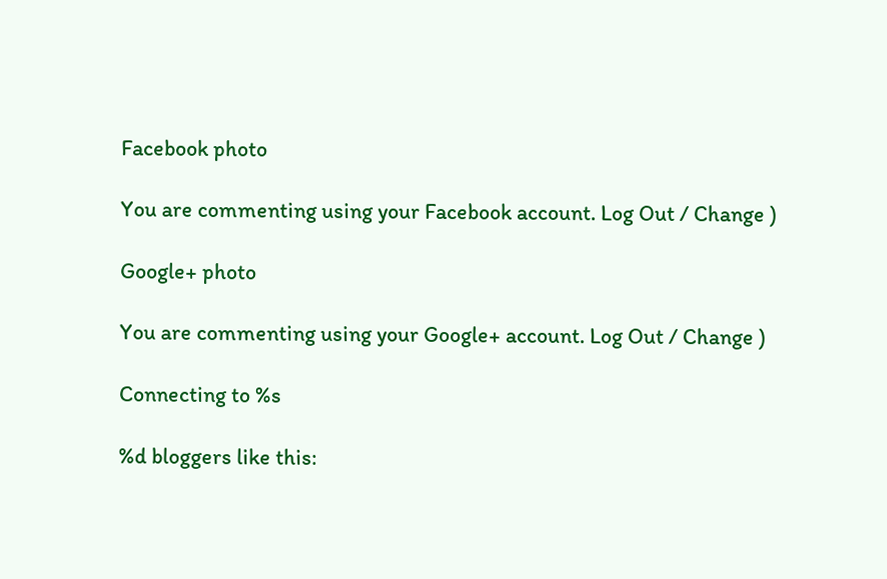Facebook photo

You are commenting using your Facebook account. Log Out / Change )

Google+ photo

You are commenting using your Google+ account. Log Out / Change )

Connecting to %s

%d bloggers like this: